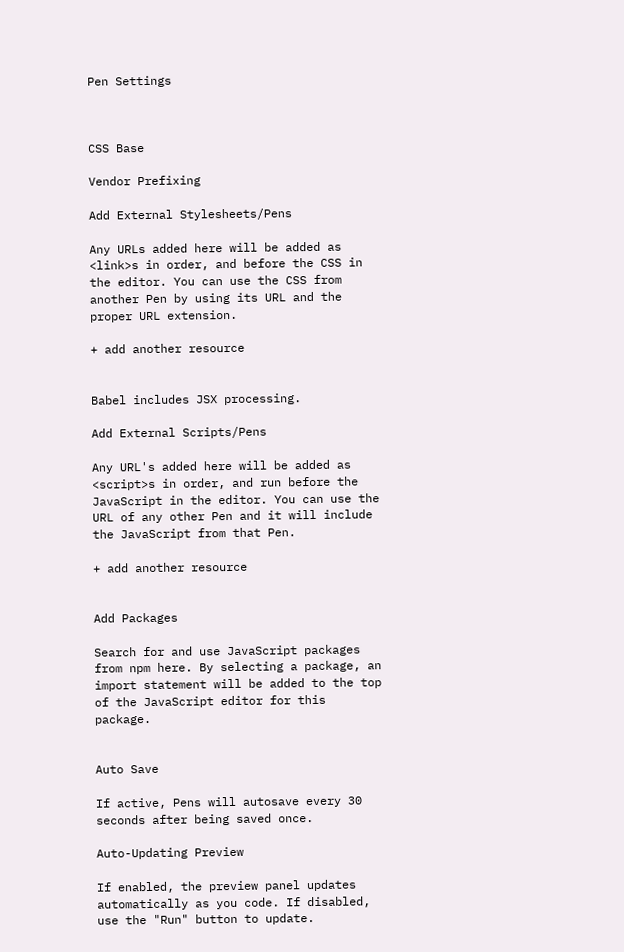Pen Settings



CSS Base

Vendor Prefixing

Add External Stylesheets/Pens

Any URLs added here will be added as <link>s in order, and before the CSS in the editor. You can use the CSS from another Pen by using its URL and the proper URL extension.

+ add another resource


Babel includes JSX processing.

Add External Scripts/Pens

Any URL's added here will be added as <script>s in order, and run before the JavaScript in the editor. You can use the URL of any other Pen and it will include the JavaScript from that Pen.

+ add another resource


Add Packages

Search for and use JavaScript packages from npm here. By selecting a package, an import statement will be added to the top of the JavaScript editor for this package.


Auto Save

If active, Pens will autosave every 30 seconds after being saved once.

Auto-Updating Preview

If enabled, the preview panel updates automatically as you code. If disabled, use the "Run" button to update.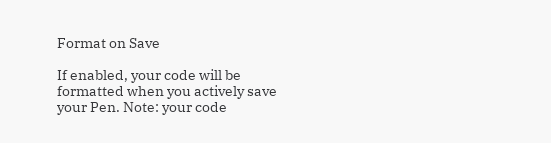Format on Save

If enabled, your code will be formatted when you actively save your Pen. Note: your code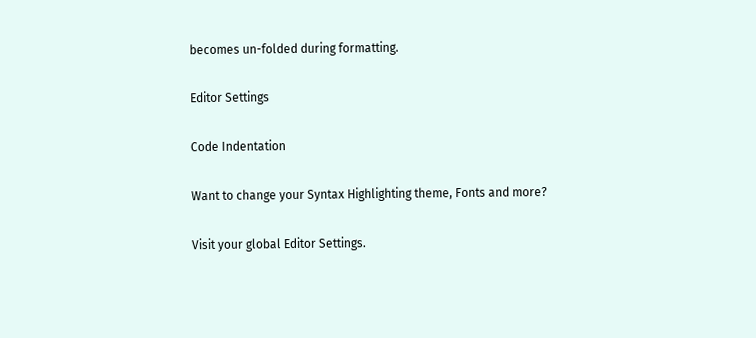becomes un-folded during formatting.

Editor Settings

Code Indentation

Want to change your Syntax Highlighting theme, Fonts and more?

Visit your global Editor Settings.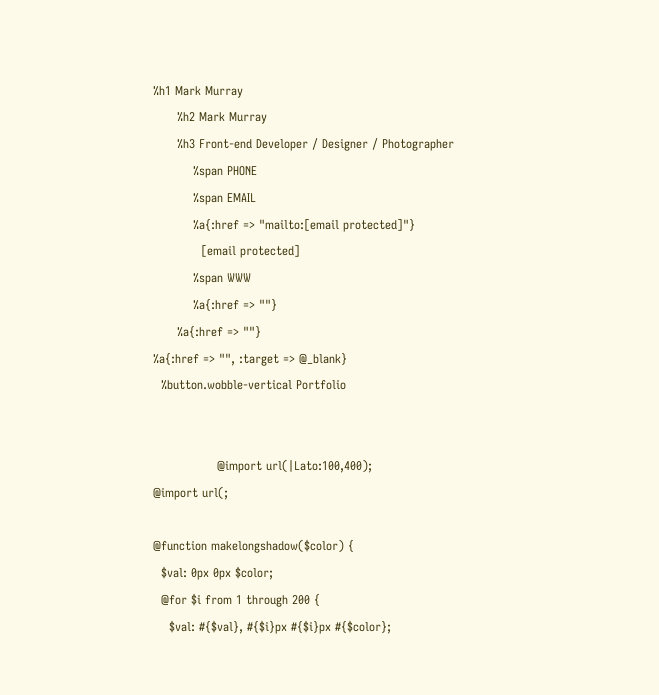%h1 Mark Murray
      %h2 Mark Murray
      %h3 Front-end Developer / Designer / Photographer
          %span PHONE
          %span EMAIL
          %a{:href => "mailto:[email protected]"}
            [email protected]
          %span WWW
          %a{:href => ""}
      %a{:href => ""}
%a{:href => "", :target => @_blank}
  %button.wobble-vertical Portfolio


                @import url(|Lato:100,400);
@import url(;

@function makelongshadow($color) {
  $val: 0px 0px $color;
  @for $i from 1 through 200 {
    $val: #{$val}, #{$i}px #{$i}px #{$color};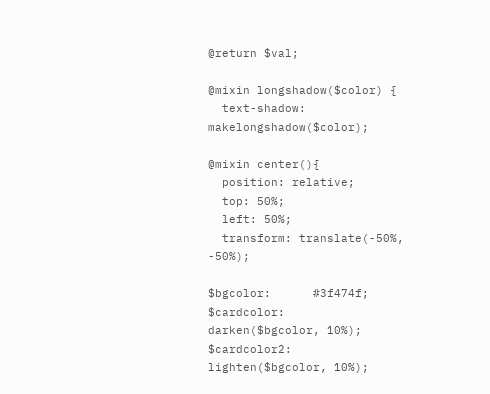@return $val;

@mixin longshadow($color) {
  text-shadow: makelongshadow($color);

@mixin center(){
  position: relative;
  top: 50%;
  left: 50%;
  transform: translate(-50%, -50%);

$bgcolor:      #3f474f;
$cardcolor:    darken($bgcolor, 10%);
$cardcolor2:   lighten($bgcolor, 10%);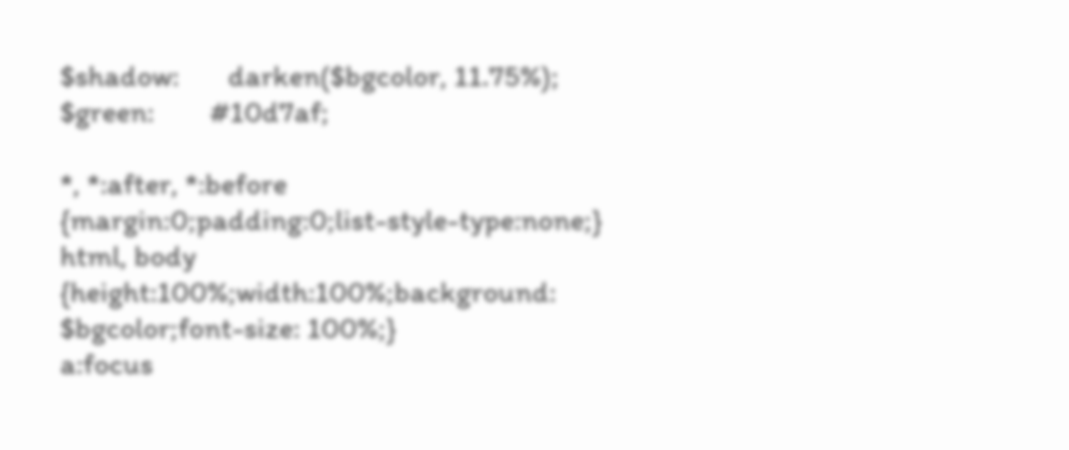$shadow:       darken($bgcolor, 11.75%);
$green:        #10d7af;

*, *:after, *:before {margin:0;padding:0;list-style-type:none;}
html, body           {height:100%;width:100%;background: $bgcolor;font-size: 100%;}
a:focus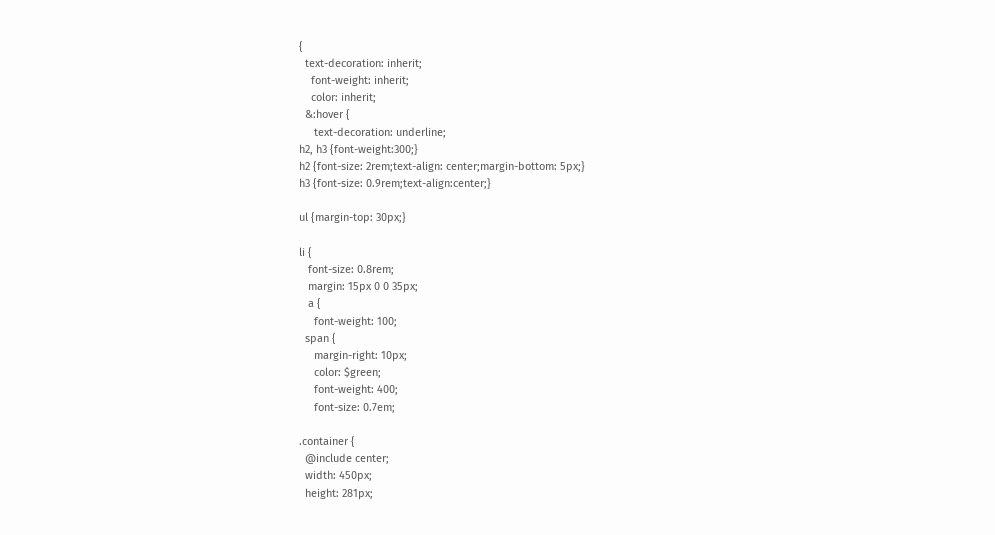{
  text-decoration: inherit;
    font-weight: inherit;
    color: inherit;
  &:hover {
     text-decoration: underline;
h2, h3 {font-weight:300;}
h2 {font-size: 2rem;text-align: center;margin-bottom: 5px;}
h3 {font-size: 0.9rem;text-align:center;}

ul {margin-top: 30px;}

li {
   font-size: 0.8rem;
   margin: 15px 0 0 35px;
   a {
     font-weight: 100;
  span {
     margin-right: 10px;
     color: $green;
     font-weight: 400;
     font-size: 0.7em;

.container {
  @include center;
  width: 450px;
  height: 281px;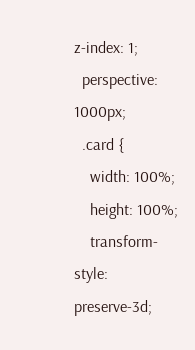z-index: 1;
  perspective: 1000px;
  .card {
    width: 100%;
    height: 100%;
    transform-style: preserve-3d;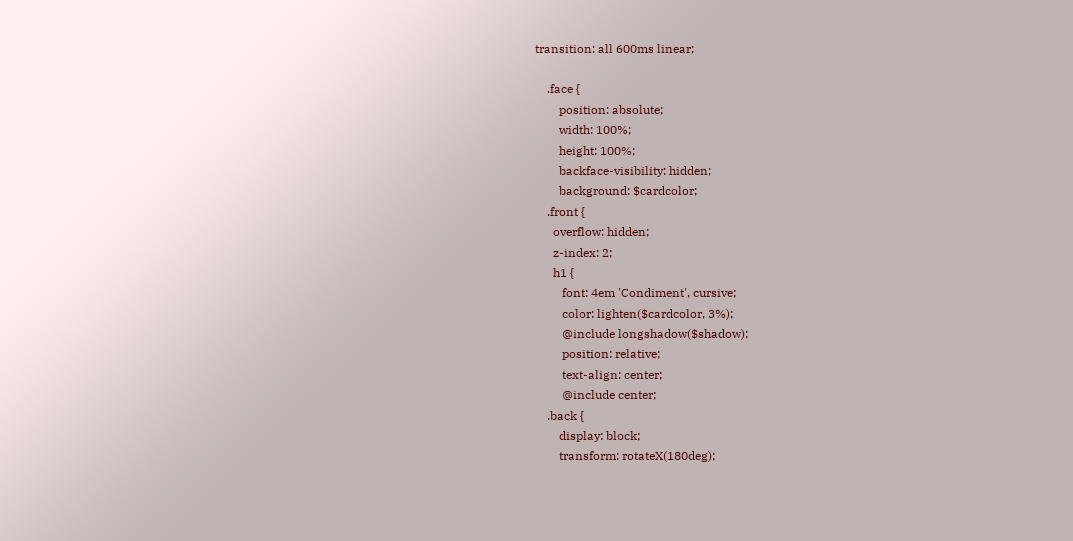transition: all 600ms linear;

    .face {
        position: absolute;
        width: 100%;
        height: 100%;
        backface-visibility: hidden;
        background: $cardcolor;
    .front {
      overflow: hidden;
      z-index: 2;
      h1 {
         font: 4em 'Condiment', cursive;
         color: lighten($cardcolor, 3%);
         @include longshadow($shadow);
         position: relative;
         text-align: center;
         @include center;
    .back {
        display: block;
        transform: rotateX(180deg);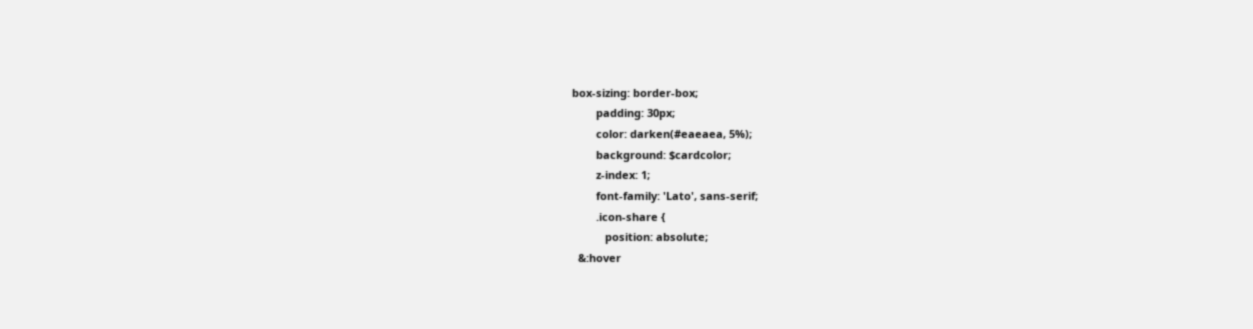box-sizing: border-box;
        padding: 30px;
        color: darken(#eaeaea, 5%);
        background: $cardcolor;
        z-index: 1;
        font-family: 'Lato', sans-serif;
        .icon-share {
           position: absolute;
  &:hover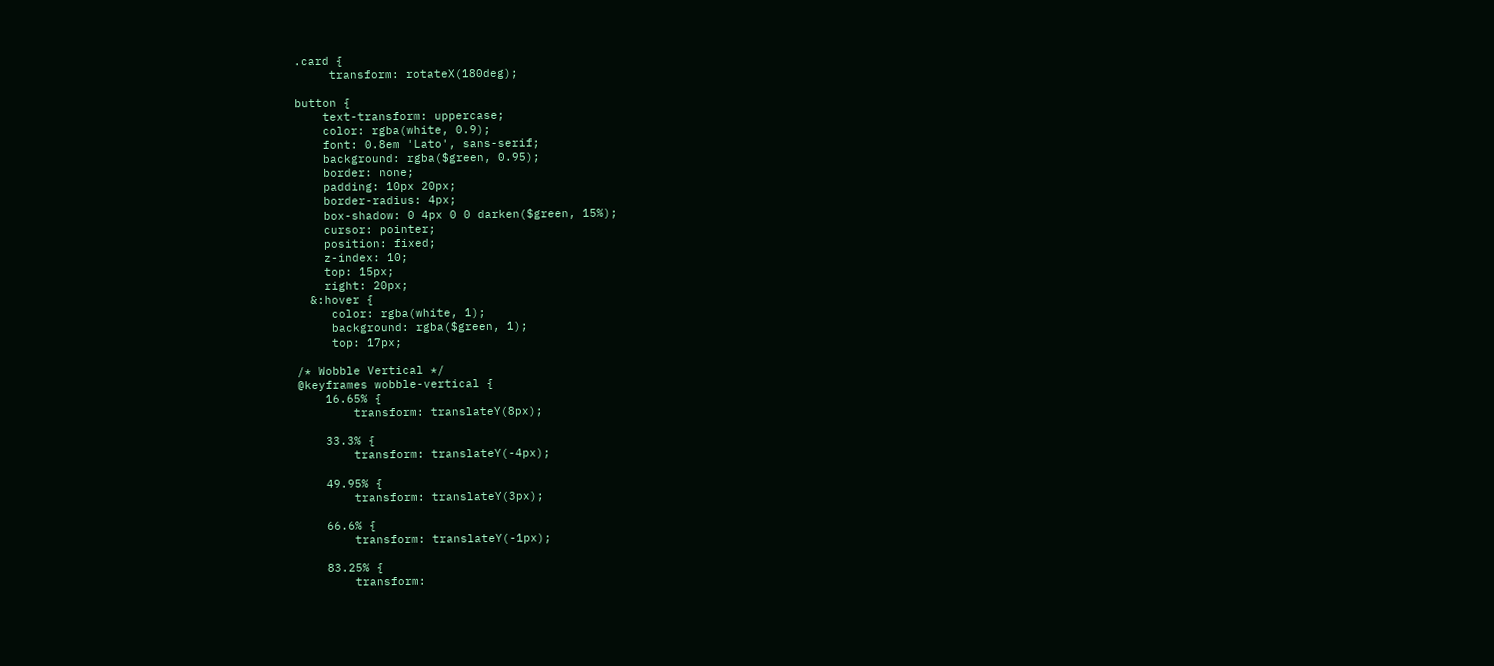.card {
     transform: rotateX(180deg);

button {
    text-transform: uppercase;
    color: rgba(white, 0.9);
    font: 0.8em 'Lato', sans-serif;
    background: rgba($green, 0.95);
    border: none;
    padding: 10px 20px;
    border-radius: 4px;
    box-shadow: 0 4px 0 0 darken($green, 15%);
    cursor: pointer;
    position: fixed;
    z-index: 10;
    top: 15px;
    right: 20px;
  &:hover {
     color: rgba(white, 1);
     background: rgba($green, 1);
     top: 17px;

/* Wobble Vertical */
@keyframes wobble-vertical {
    16.65% {
        transform: translateY(8px);

    33.3% {
        transform: translateY(-4px);

    49.95% {
        transform: translateY(3px);

    66.6% {
        transform: translateY(-1px);

    83.25% {
        transform: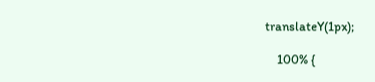translateY(1px);

    100% {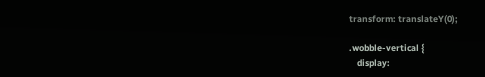transform: translateY(0);

.wobble-vertical {
    display: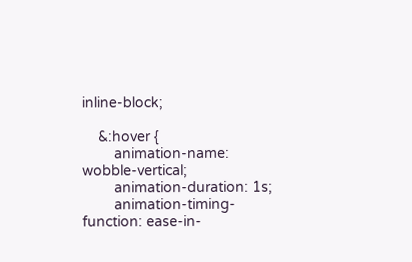inline-block;

    &:hover {
        animation-name: wobble-vertical;
        animation-duration: 1s;
        animation-timing-function: ease-in-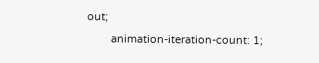out;
        animation-iteration-count: 1;